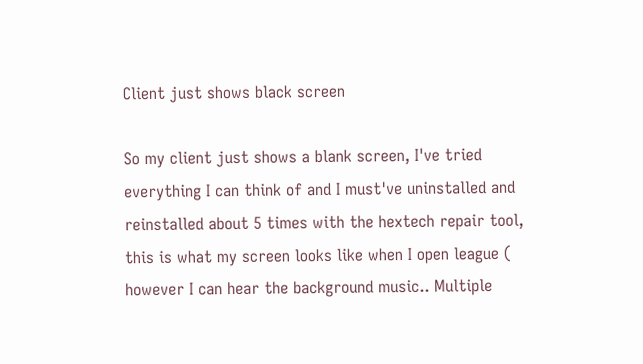Client just shows black screen

So my client just shows a blank screen, I've tried everything I can think of and I must've uninstalled and reinstalled about 5 times with the hextech repair tool, this is what my screen looks like when I open league ( however I can hear the background music.. Multiple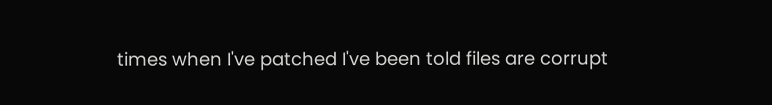times when I've patched I've been told files are corrupt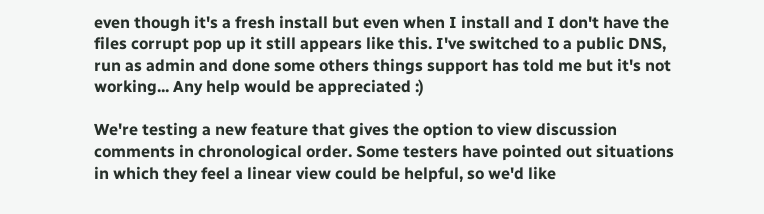even though it's a fresh install but even when I install and I don't have the files corrupt pop up it still appears like this. I've switched to a public DNS, run as admin and done some others things support has told me but it's not working... Any help would be appreciated :)

We're testing a new feature that gives the option to view discussion comments in chronological order. Some testers have pointed out situations in which they feel a linear view could be helpful, so we'd like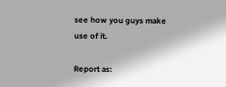see how you guys make use of it.

Report as: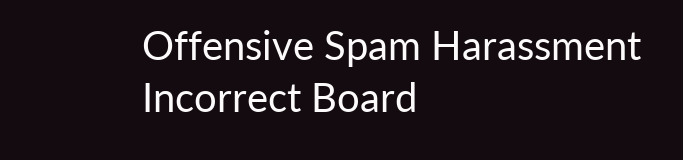Offensive Spam Harassment Incorrect Board